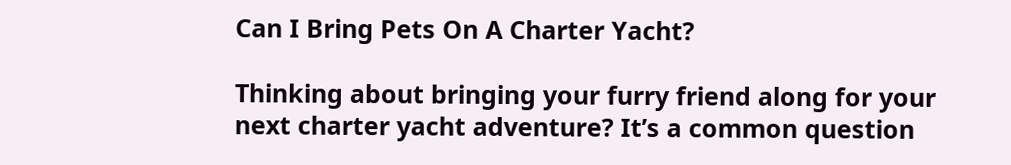Can I Bring Pets On A Charter Yacht?

Thinking about bringing your furry friend along for your next charter yacht adventure? It’s a common question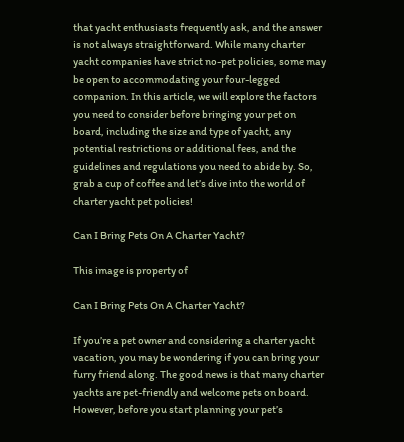that yacht enthusiasts frequently ask, and the answer is not always straightforward. While many charter yacht companies have strict no-pet policies, some may be open to accommodating your four-legged companion. In this article, we will explore the factors you need to consider before bringing your pet on board, including the size and type of yacht, any potential restrictions or additional fees, and the guidelines and regulations you need to abide by. So, grab a cup of coffee and let’s dive into the world of charter yacht pet policies!

Can I Bring Pets On A Charter Yacht?

This image is property of

Can I Bring Pets On A Charter Yacht?

If you’re a pet owner and considering a charter yacht vacation, you may be wondering if you can bring your furry friend along. The good news is that many charter yachts are pet-friendly and welcome pets on board. However, before you start planning your pet’s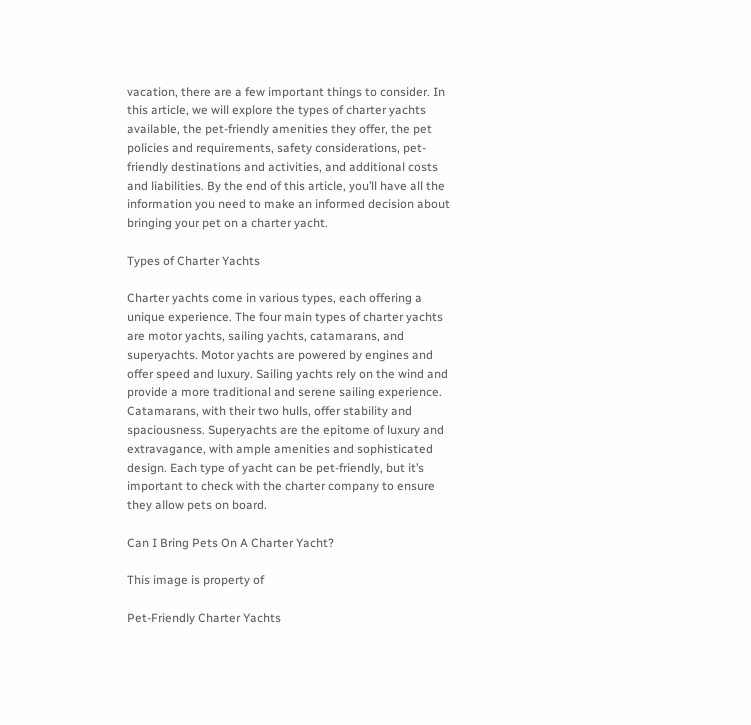vacation, there are a few important things to consider. In this article, we will explore the types of charter yachts available, the pet-friendly amenities they offer, the pet policies and requirements, safety considerations, pet-friendly destinations and activities, and additional costs and liabilities. By the end of this article, you’ll have all the information you need to make an informed decision about bringing your pet on a charter yacht.

Types of Charter Yachts

Charter yachts come in various types, each offering a unique experience. The four main types of charter yachts are motor yachts, sailing yachts, catamarans, and superyachts. Motor yachts are powered by engines and offer speed and luxury. Sailing yachts rely on the wind and provide a more traditional and serene sailing experience. Catamarans, with their two hulls, offer stability and spaciousness. Superyachts are the epitome of luxury and extravagance, with ample amenities and sophisticated design. Each type of yacht can be pet-friendly, but it’s important to check with the charter company to ensure they allow pets on board.

Can I Bring Pets On A Charter Yacht?

This image is property of

Pet-Friendly Charter Yachts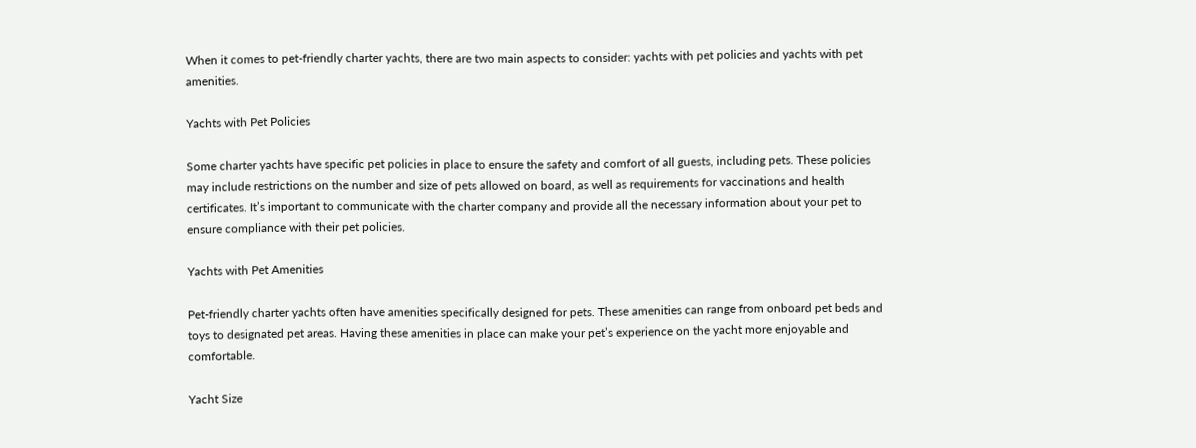When it comes to pet-friendly charter yachts, there are two main aspects to consider: yachts with pet policies and yachts with pet amenities.

Yachts with Pet Policies

Some charter yachts have specific pet policies in place to ensure the safety and comfort of all guests, including pets. These policies may include restrictions on the number and size of pets allowed on board, as well as requirements for vaccinations and health certificates. It’s important to communicate with the charter company and provide all the necessary information about your pet to ensure compliance with their pet policies.

Yachts with Pet Amenities

Pet-friendly charter yachts often have amenities specifically designed for pets. These amenities can range from onboard pet beds and toys to designated pet areas. Having these amenities in place can make your pet’s experience on the yacht more enjoyable and comfortable.

Yacht Size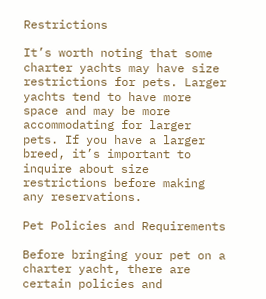Restrictions

It’s worth noting that some charter yachts may have size restrictions for pets. Larger yachts tend to have more space and may be more accommodating for larger pets. If you have a larger breed, it’s important to inquire about size restrictions before making any reservations.

Pet Policies and Requirements

Before bringing your pet on a charter yacht, there are certain policies and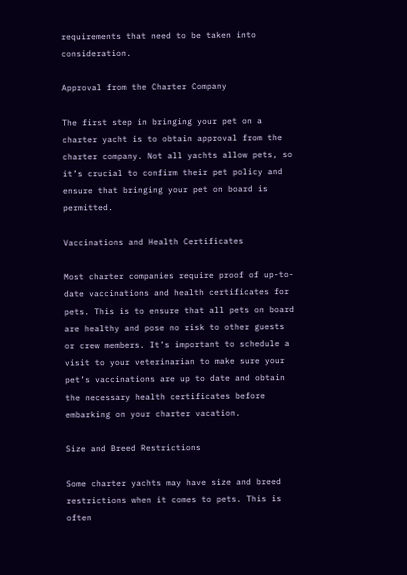requirements that need to be taken into consideration.

Approval from the Charter Company

The first step in bringing your pet on a charter yacht is to obtain approval from the charter company. Not all yachts allow pets, so it’s crucial to confirm their pet policy and ensure that bringing your pet on board is permitted.

Vaccinations and Health Certificates

Most charter companies require proof of up-to-date vaccinations and health certificates for pets. This is to ensure that all pets on board are healthy and pose no risk to other guests or crew members. It’s important to schedule a visit to your veterinarian to make sure your pet’s vaccinations are up to date and obtain the necessary health certificates before embarking on your charter vacation.

Size and Breed Restrictions

Some charter yachts may have size and breed restrictions when it comes to pets. This is often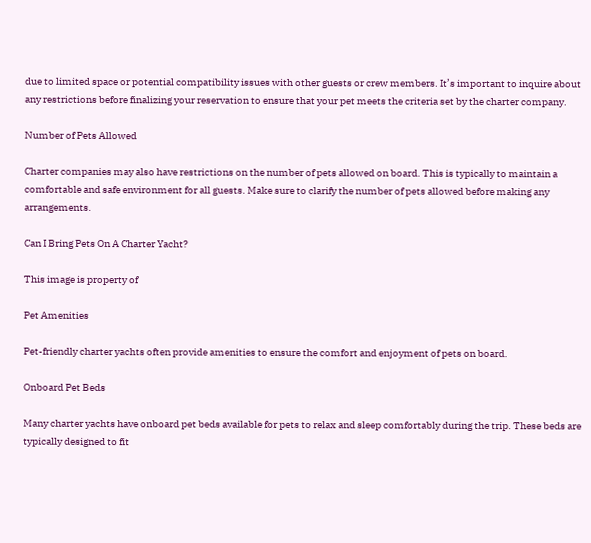due to limited space or potential compatibility issues with other guests or crew members. It’s important to inquire about any restrictions before finalizing your reservation to ensure that your pet meets the criteria set by the charter company.

Number of Pets Allowed

Charter companies may also have restrictions on the number of pets allowed on board. This is typically to maintain a comfortable and safe environment for all guests. Make sure to clarify the number of pets allowed before making any arrangements.

Can I Bring Pets On A Charter Yacht?

This image is property of

Pet Amenities

Pet-friendly charter yachts often provide amenities to ensure the comfort and enjoyment of pets on board.

Onboard Pet Beds

Many charter yachts have onboard pet beds available for pets to relax and sleep comfortably during the trip. These beds are typically designed to fit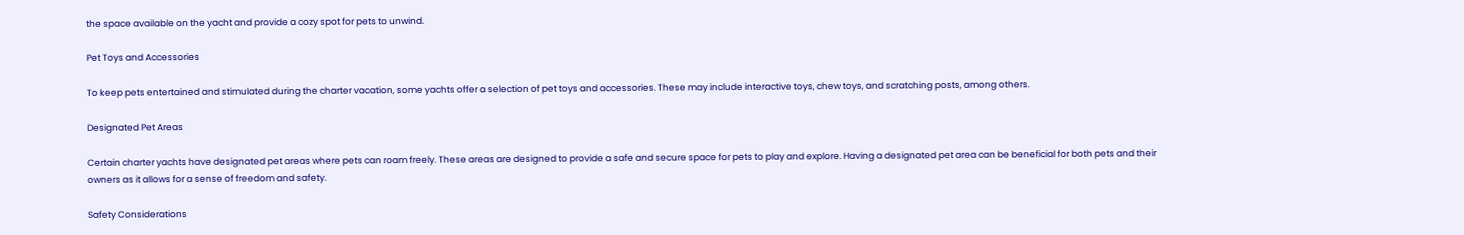the space available on the yacht and provide a cozy spot for pets to unwind.

Pet Toys and Accessories

To keep pets entertained and stimulated during the charter vacation, some yachts offer a selection of pet toys and accessories. These may include interactive toys, chew toys, and scratching posts, among others.

Designated Pet Areas

Certain charter yachts have designated pet areas where pets can roam freely. These areas are designed to provide a safe and secure space for pets to play and explore. Having a designated pet area can be beneficial for both pets and their owners as it allows for a sense of freedom and safety.

Safety Considerations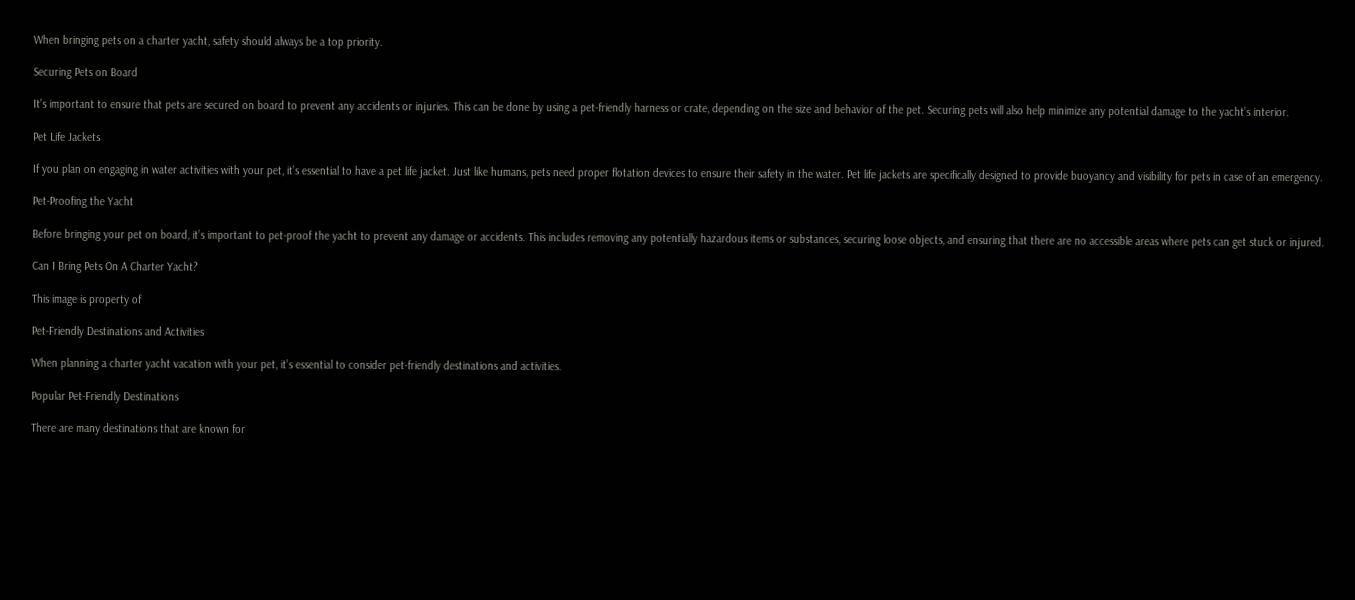When bringing pets on a charter yacht, safety should always be a top priority.

Securing Pets on Board

It’s important to ensure that pets are secured on board to prevent any accidents or injuries. This can be done by using a pet-friendly harness or crate, depending on the size and behavior of the pet. Securing pets will also help minimize any potential damage to the yacht’s interior.

Pet Life Jackets

If you plan on engaging in water activities with your pet, it’s essential to have a pet life jacket. Just like humans, pets need proper flotation devices to ensure their safety in the water. Pet life jackets are specifically designed to provide buoyancy and visibility for pets in case of an emergency.

Pet-Proofing the Yacht

Before bringing your pet on board, it’s important to pet-proof the yacht to prevent any damage or accidents. This includes removing any potentially hazardous items or substances, securing loose objects, and ensuring that there are no accessible areas where pets can get stuck or injured.

Can I Bring Pets On A Charter Yacht?

This image is property of

Pet-Friendly Destinations and Activities

When planning a charter yacht vacation with your pet, it’s essential to consider pet-friendly destinations and activities.

Popular Pet-Friendly Destinations

There are many destinations that are known for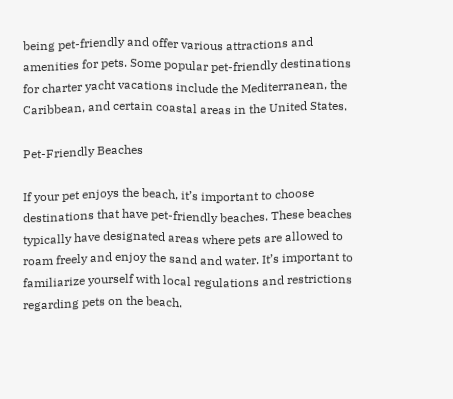being pet-friendly and offer various attractions and amenities for pets. Some popular pet-friendly destinations for charter yacht vacations include the Mediterranean, the Caribbean, and certain coastal areas in the United States.

Pet-Friendly Beaches

If your pet enjoys the beach, it’s important to choose destinations that have pet-friendly beaches. These beaches typically have designated areas where pets are allowed to roam freely and enjoy the sand and water. It’s important to familiarize yourself with local regulations and restrictions regarding pets on the beach.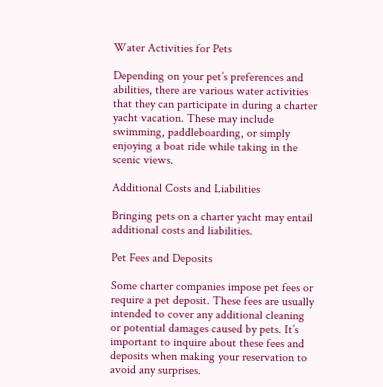Water Activities for Pets

Depending on your pet’s preferences and abilities, there are various water activities that they can participate in during a charter yacht vacation. These may include swimming, paddleboarding, or simply enjoying a boat ride while taking in the scenic views.

Additional Costs and Liabilities

Bringing pets on a charter yacht may entail additional costs and liabilities.

Pet Fees and Deposits

Some charter companies impose pet fees or require a pet deposit. These fees are usually intended to cover any additional cleaning or potential damages caused by pets. It’s important to inquire about these fees and deposits when making your reservation to avoid any surprises.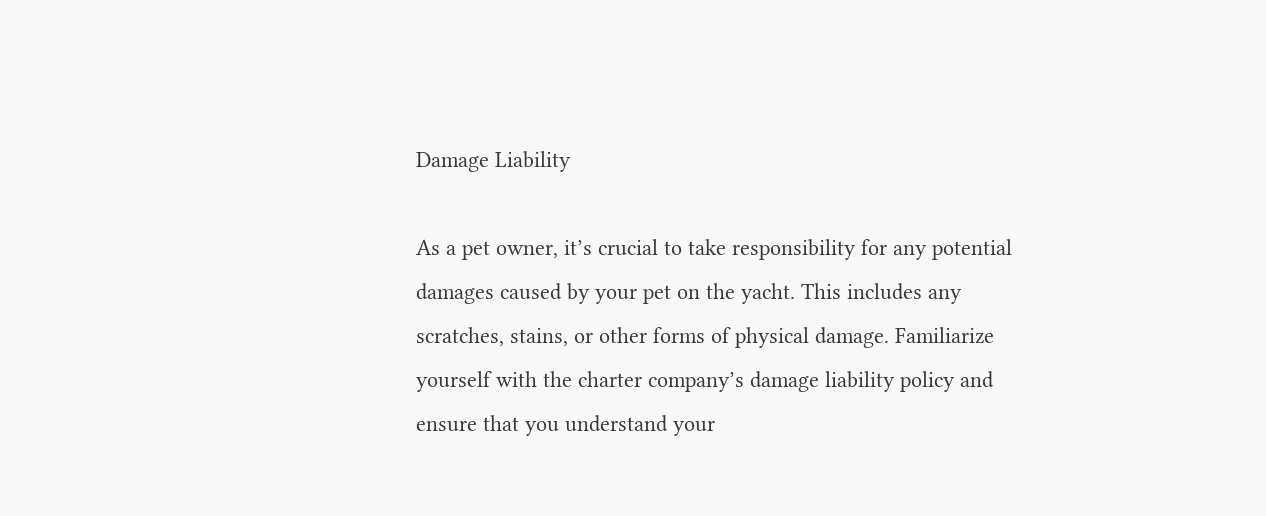Damage Liability

As a pet owner, it’s crucial to take responsibility for any potential damages caused by your pet on the yacht. This includes any scratches, stains, or other forms of physical damage. Familiarize yourself with the charter company’s damage liability policy and ensure that you understand your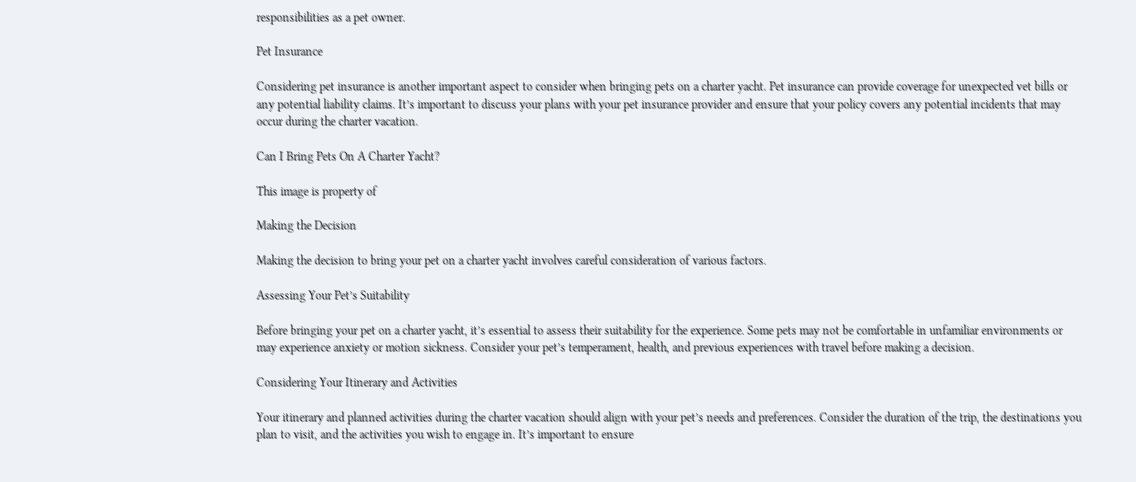responsibilities as a pet owner.

Pet Insurance

Considering pet insurance is another important aspect to consider when bringing pets on a charter yacht. Pet insurance can provide coverage for unexpected vet bills or any potential liability claims. It’s important to discuss your plans with your pet insurance provider and ensure that your policy covers any potential incidents that may occur during the charter vacation.

Can I Bring Pets On A Charter Yacht?

This image is property of

Making the Decision

Making the decision to bring your pet on a charter yacht involves careful consideration of various factors.

Assessing Your Pet’s Suitability

Before bringing your pet on a charter yacht, it’s essential to assess their suitability for the experience. Some pets may not be comfortable in unfamiliar environments or may experience anxiety or motion sickness. Consider your pet’s temperament, health, and previous experiences with travel before making a decision.

Considering Your Itinerary and Activities

Your itinerary and planned activities during the charter vacation should align with your pet’s needs and preferences. Consider the duration of the trip, the destinations you plan to visit, and the activities you wish to engage in. It’s important to ensure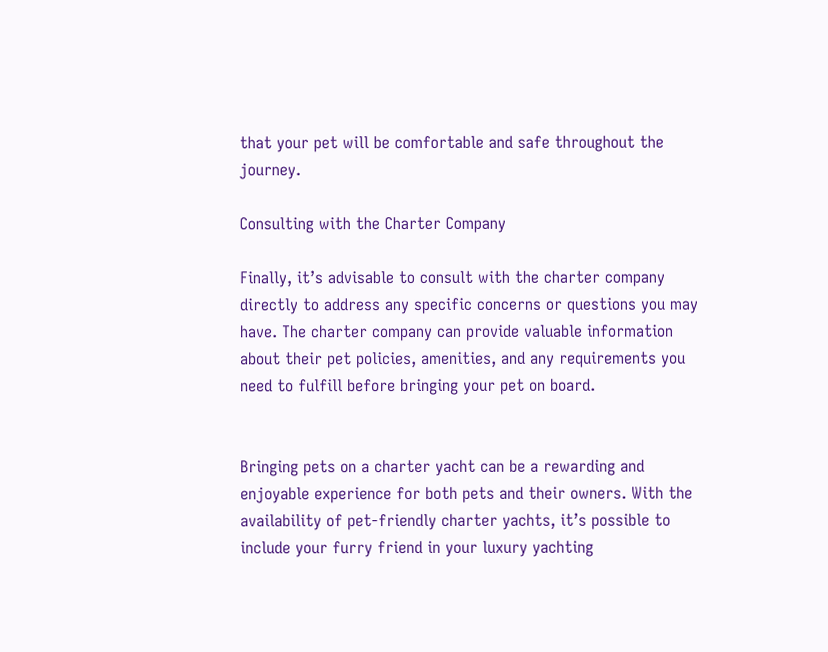that your pet will be comfortable and safe throughout the journey.

Consulting with the Charter Company

Finally, it’s advisable to consult with the charter company directly to address any specific concerns or questions you may have. The charter company can provide valuable information about their pet policies, amenities, and any requirements you need to fulfill before bringing your pet on board.


Bringing pets on a charter yacht can be a rewarding and enjoyable experience for both pets and their owners. With the availability of pet-friendly charter yachts, it’s possible to include your furry friend in your luxury yachting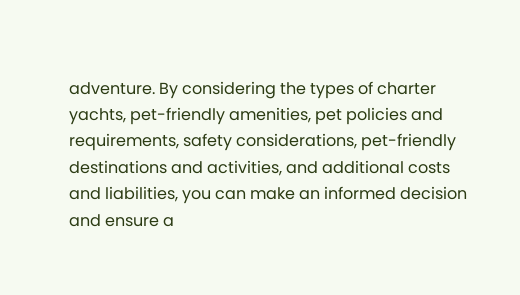adventure. By considering the types of charter yachts, pet-friendly amenities, pet policies and requirements, safety considerations, pet-friendly destinations and activities, and additional costs and liabilities, you can make an informed decision and ensure a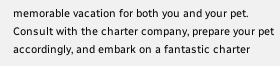memorable vacation for both you and your pet. Consult with the charter company, prepare your pet accordingly, and embark on a fantastic charter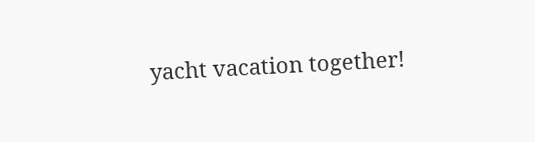yacht vacation together!